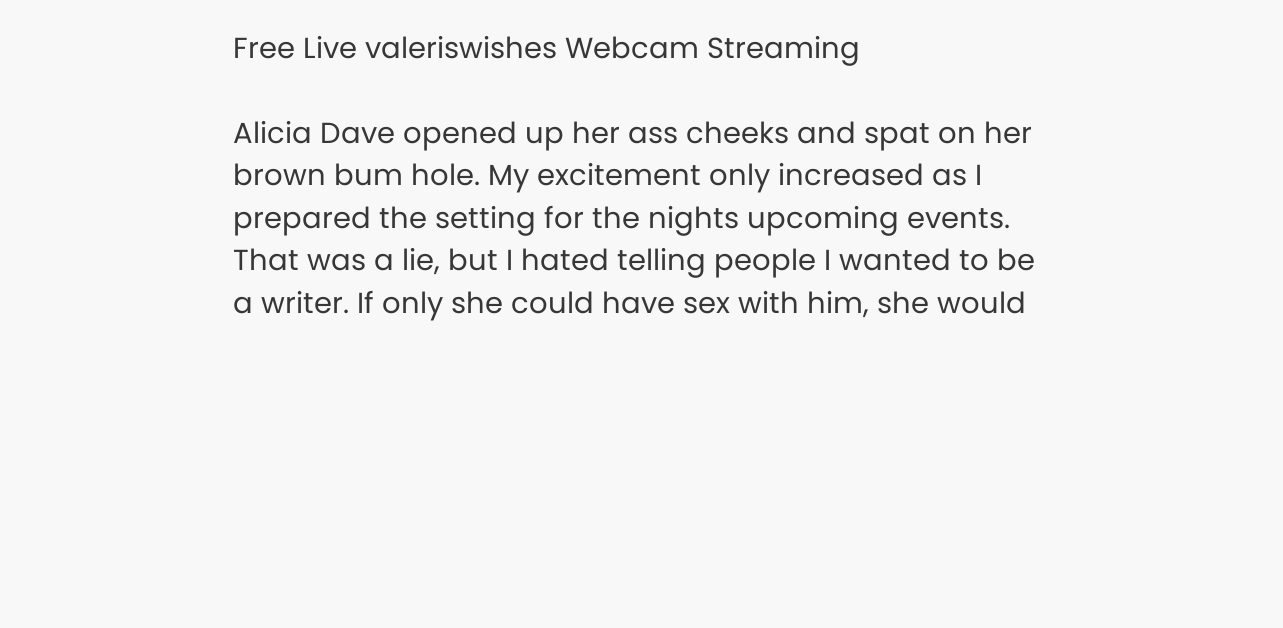Free Live valeriswishes Webcam Streaming

Alicia Dave opened up her ass cheeks and spat on her brown bum hole. My excitement only increased as I prepared the setting for the nights upcoming events. That was a lie, but I hated telling people I wanted to be a writer. If only she could have sex with him, she would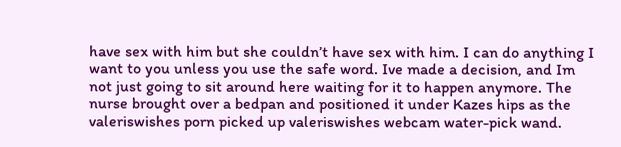have sex with him but she couldn’t have sex with him. I can do anything I want to you unless you use the safe word. Ive made a decision, and Im not just going to sit around here waiting for it to happen anymore. The nurse brought over a bedpan and positioned it under Kazes hips as the valeriswishes porn picked up valeriswishes webcam water-pick wand.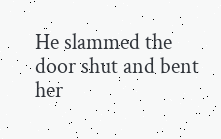He slammed the door shut and bent her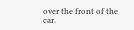over the front of the car.